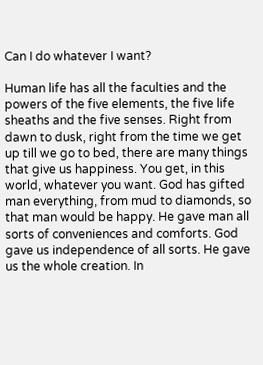Can I do whatever I want?

Human life has all the faculties and the powers of the five elements, the five life sheaths and the five senses. Right from dawn to dusk, right from the time we get up till we go to bed, there are many things that give us happiness. You get, in this world, whatever you want. God has gifted man everything, from mud to diamonds, so that man would be happy. He gave man all sorts of conveniences and comforts. God gave us independence of all sorts. He gave us the whole creation. In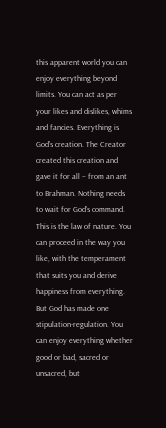this apparent world you can enjoy everything beyond limits. You can act as per your likes and dislikes, whims and fancies. Everything is God’s creation. The Creator created this creation and gave it for all – from an ant to Brahman. Nothing needs to wait for God’s command. This is the law of nature. You can proceed in the way you like, with the temperament that suits you and derive happiness from everything. But God has made one stipulation-regulation. You can enjoy everything whether good or bad, sacred or unsacred, but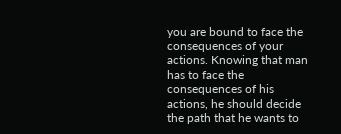you are bound to face the consequences of your actions. Knowing that man has to face the consequences of his actions, he should decide the path that he wants to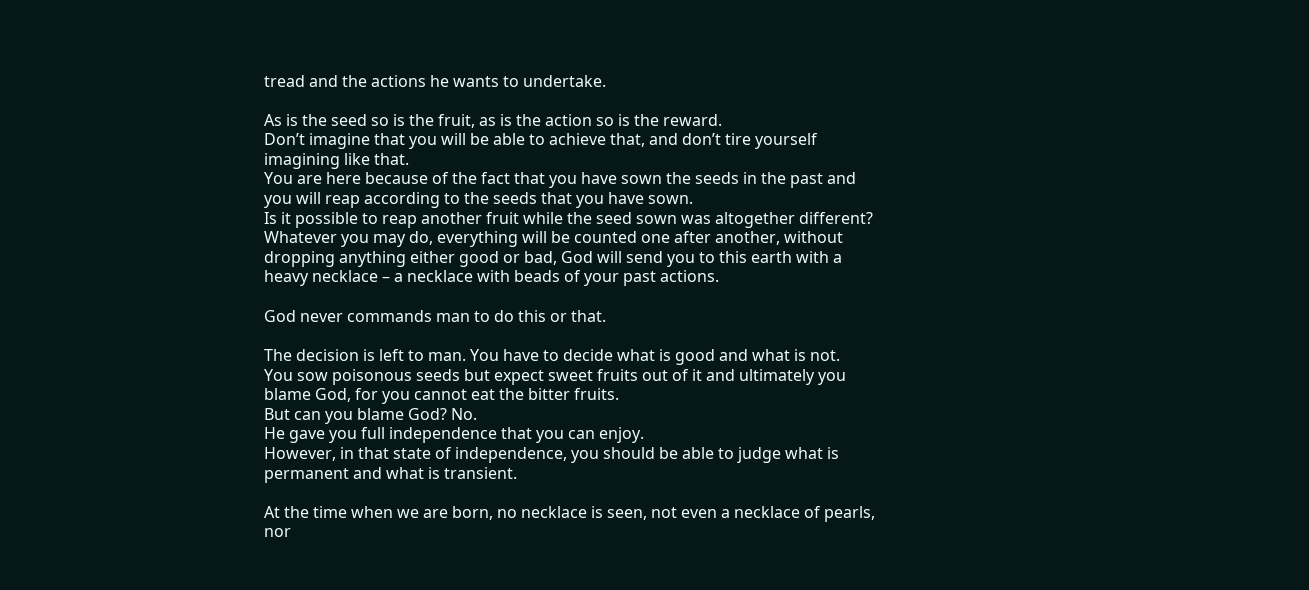tread and the actions he wants to undertake.

As is the seed so is the fruit, as is the action so is the reward.
Don’t imagine that you will be able to achieve that, and don’t tire yourself imagining like that.
You are here because of the fact that you have sown the seeds in the past and you will reap according to the seeds that you have sown.
Is it possible to reap another fruit while the seed sown was altogether different?
Whatever you may do, everything will be counted one after another, without dropping anything either good or bad, God will send you to this earth with a heavy necklace – a necklace with beads of your past actions.

God never commands man to do this or that.

The decision is left to man. You have to decide what is good and what is not.
You sow poisonous seeds but expect sweet fruits out of it and ultimately you blame God, for you cannot eat the bitter fruits.
But can you blame God? No.
He gave you full independence that you can enjoy.
However, in that state of independence, you should be able to judge what is permanent and what is transient.

At the time when we are born, no necklace is seen, not even a necklace of pearls, nor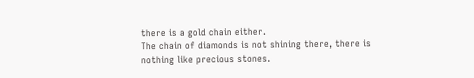there is a gold chain either.
The chain of diamonds is not shining there, there is nothing like precious stones.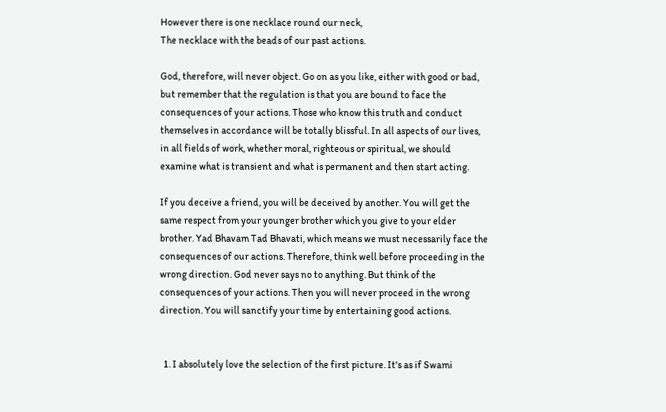However there is one necklace round our neck,
The necklace with the beads of our past actions.

God, therefore, will never object. Go on as you like, either with good or bad, but remember that the regulation is that you are bound to face the consequences of your actions. Those who know this truth and conduct themselves in accordance will be totally blissful. In all aspects of our lives, in all fields of work, whether moral, righteous or spiritual, we should examine what is transient and what is permanent and then start acting.

If you deceive a friend, you will be deceived by another. You will get the same respect from your younger brother which you give to your elder brother. Yad Bhavam Tad Bhavati, which means we must necessarily face the consequences of our actions. Therefore, think well before proceeding in the wrong direction. God never says no to anything. But think of the consequences of your actions. Then you will never proceed in the wrong direction. You will sanctify your time by entertaining good actions.


  1. I absolutely love the selection of the first picture. It's as if Swami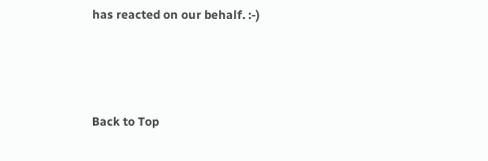has reacted on our behalf. :-)



Back to Top